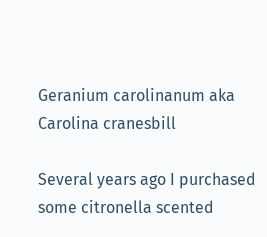Geranium carolinanum aka Carolina cranesbill

Several years ago I purchased some citronella scented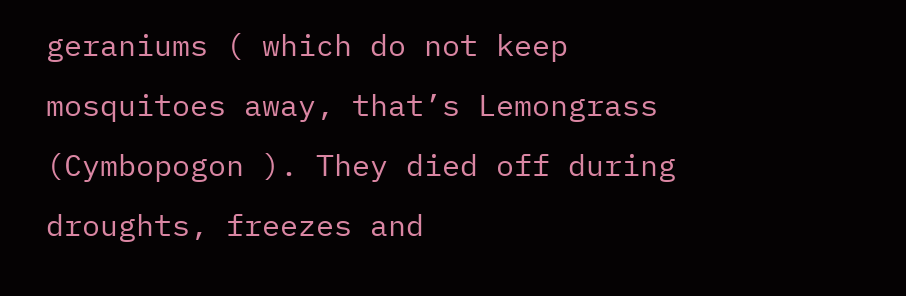geraniums ( which do not keep mosquitoes away, that’s Lemongrass (Cymbopogon ). They died off during droughts, freezes and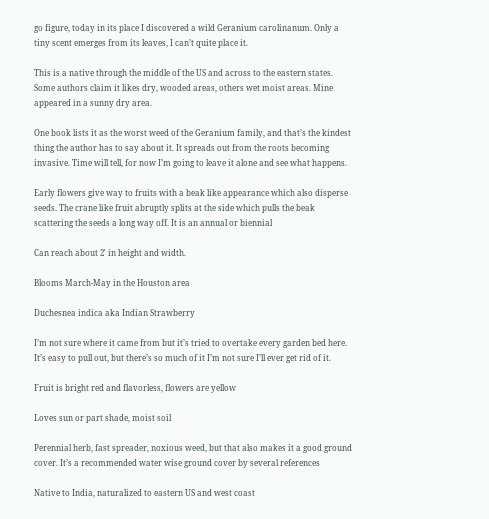go figure, today in its place I discovered a wild Geranium carolinanum. Only a tiny scent emerges from its leaves, I can’t quite place it.

This is a native through the middle of the US and across to the eastern states. Some authors claim it likes dry, wooded areas, others wet moist areas. Mine appeared in a sunny dry area.

One book lists it as the worst weed of the Geranium family, and that’s the kindest thing the author has to say about it. It spreads out from the roots becoming invasive. Time will tell, for now I’m going to leave it alone and see what happens.

Early flowers give way to fruits with a beak like appearance which also disperse seeds. The crane like fruit abruptly splits at the side which pulls the beak scattering the seeds a long way off. It is an annual or biennial

Can reach about 2′ in height and width.

Blooms March-May in the Houston area

Duchesnea indica aka Indian Strawberry

I’m not sure where it came from but it’s tried to overtake every garden bed here. It’s easy to pull out, but there’s so much of it I’m not sure I’ll ever get rid of it.

Fruit is bright red and flavorless, flowers are yellow

Loves sun or part shade, moist soil

Perennial herb, fast spreader, noxious weed, but that also makes it a good ground cover. It’s a recommended water wise ground cover by several references

Native to India, naturalized to eastern US and west coast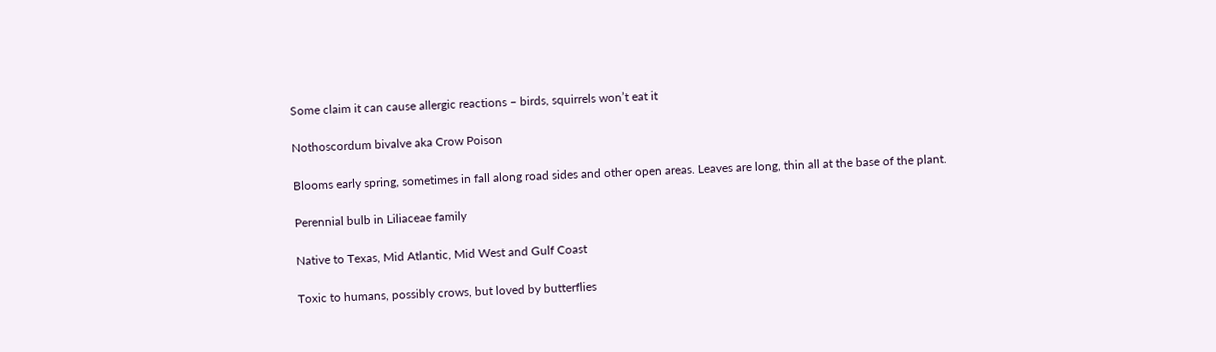Some claim it can cause allergic reactions – birds, squirrels won’t eat it

Nothoscordum bivalve aka Crow Poison

Blooms early spring, sometimes in fall along road sides and other open areas. Leaves are long, thin all at the base of the plant.

Perennial bulb in Liliaceae family

Native to Texas, Mid Atlantic, Mid West and Gulf Coast

Toxic to humans, possibly crows, but loved by butterflies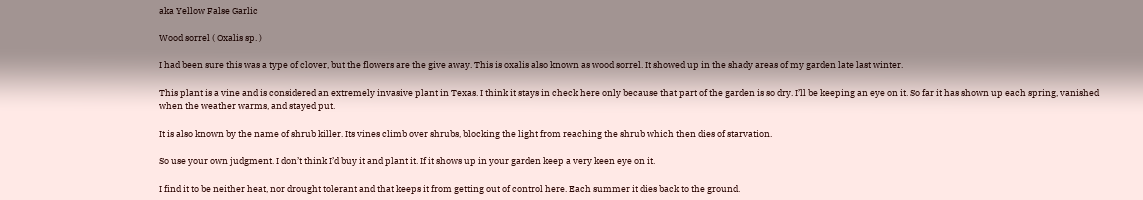aka Yellow False Garlic

Wood sorrel ( Oxalis sp. )

I had been sure this was a type of clover, but the flowers are the give away. This is oxalis also known as wood sorrel. It showed up in the shady areas of my garden late last winter.

This plant is a vine and is considered an extremely invasive plant in Texas. I think it stays in check here only because that part of the garden is so dry. I’ll be keeping an eye on it. So far it has shown up each spring, vanished when the weather warms, and stayed put.

It is also known by the name of shrub killer. Its vines climb over shrubs, blocking the light from reaching the shrub which then dies of starvation.

So use your own judgment. I don’t think I’d buy it and plant it. If it shows up in your garden keep a very keen eye on it.

I find it to be neither heat, nor drought tolerant and that keeps it from getting out of control here. Each summer it dies back to the ground.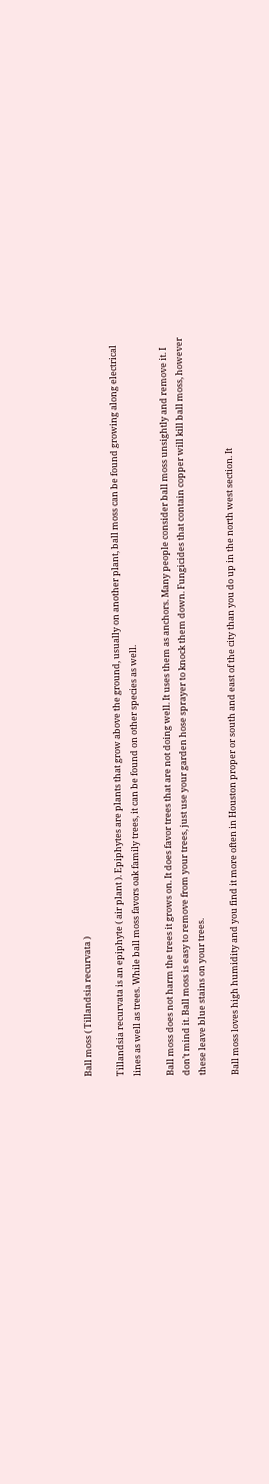Ball moss ( Tillandsia recurvata )

Tillandsia recurvata is an epiphyte ( air plant ). Epiphytes are plants that grow above the ground, usually on another plant, ball moss can be found growing along electrical lines as well as trees. While ball moss favors oak family trees, it can be found on other species as well.

Ball moss does not harm the trees it grows on. It does favor trees that are not doing well. It uses them as anchors. Many people consider ball moss unsightly and remove it. I don’t mind it. Ball moss is easy to remove from your trees, just use your garden hose sprayer to knock them down. Fungicides that contain copper will kill ball moss, however these leave blue stains on your trees.

Ball moss loves high humidity and you find it more often in Houston proper or south and east of the city than you do up in the north west section. It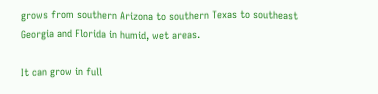grows from southern Arizona to southern Texas to southeast Georgia and Florida in humid, wet areas.

It can grow in full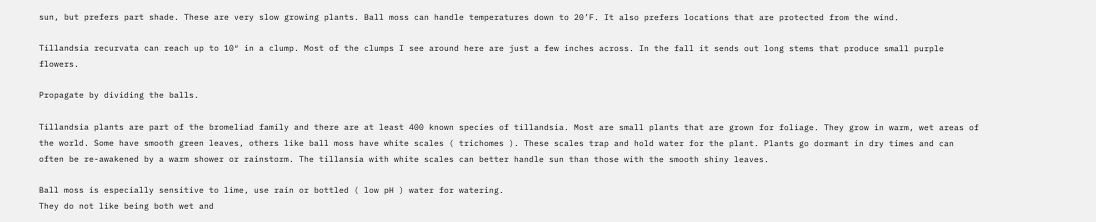sun, but prefers part shade. These are very slow growing plants. Ball moss can handle temperatures down to 20’F. It also prefers locations that are protected from the wind.

Tillandsia recurvata can reach up to 10″ in a clump. Most of the clumps I see around here are just a few inches across. In the fall it sends out long stems that produce small purple flowers.

Propagate by dividing the balls.

Tillandsia plants are part of the bromeliad family and there are at least 400 known species of tillandsia. Most are small plants that are grown for foliage. They grow in warm, wet areas of the world. Some have smooth green leaves, others like ball moss have white scales ( trichomes ). These scales trap and hold water for the plant. Plants go dormant in dry times and can often be re-awakened by a warm shower or rainstorm. The tillansia with white scales can better handle sun than those with the smooth shiny leaves.

Ball moss is especially sensitive to lime, use rain or bottled ( low pH ) water for watering.
They do not like being both wet and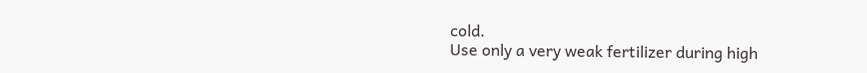cold.
Use only a very weak fertilizer during high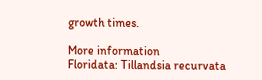growth times.

More information
Floridata: Tillandsia recurvata